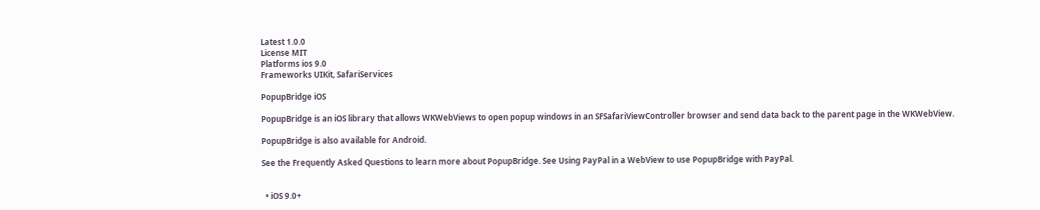Latest 1.0.0
License MIT
Platforms ios 9.0
Frameworks UIKit, SafariServices

PopupBridge iOS

PopupBridge is an iOS library that allows WKWebViews to open popup windows in an SFSafariViewController browser and send data back to the parent page in the WKWebView.

PopupBridge is also available for Android.

See the Frequently Asked Questions to learn more about PopupBridge. See Using PayPal in a WebView to use PopupBridge with PayPal.


  • iOS 9.0+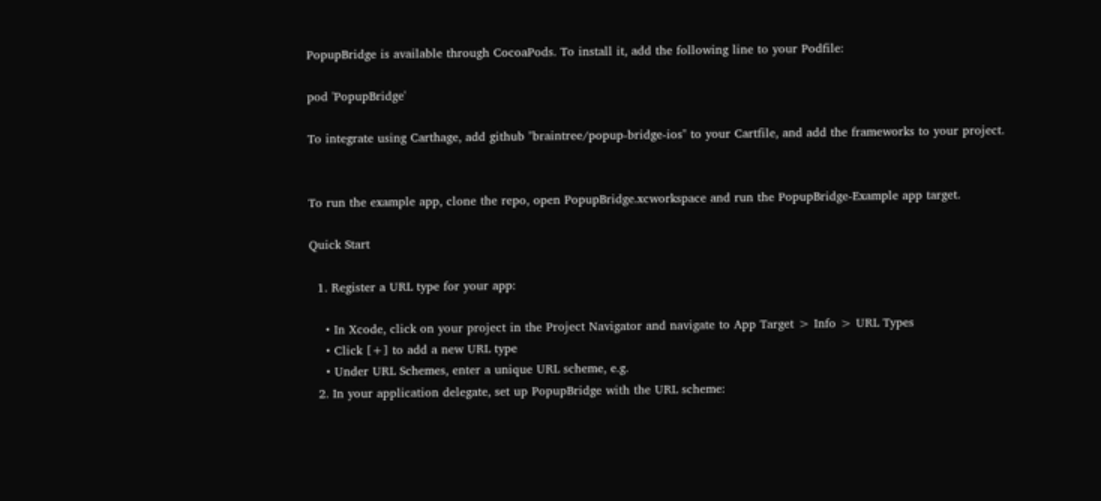PopupBridge is available through CocoaPods. To install it, add the following line to your Podfile:

pod 'PopupBridge'

To integrate using Carthage, add github "braintree/popup-bridge-ios" to your Cartfile, and add the frameworks to your project.


To run the example app, clone the repo, open PopupBridge.xcworkspace and run the PopupBridge-Example app target.

Quick Start

  1. Register a URL type for your app:

    • In Xcode, click on your project in the Project Navigator and navigate to App Target > Info > URL Types
    • Click [+] to add a new URL type
    • Under URL Schemes, enter a unique URL scheme, e.g.
  2. In your application delegate, set up PopupBridge with the URL scheme: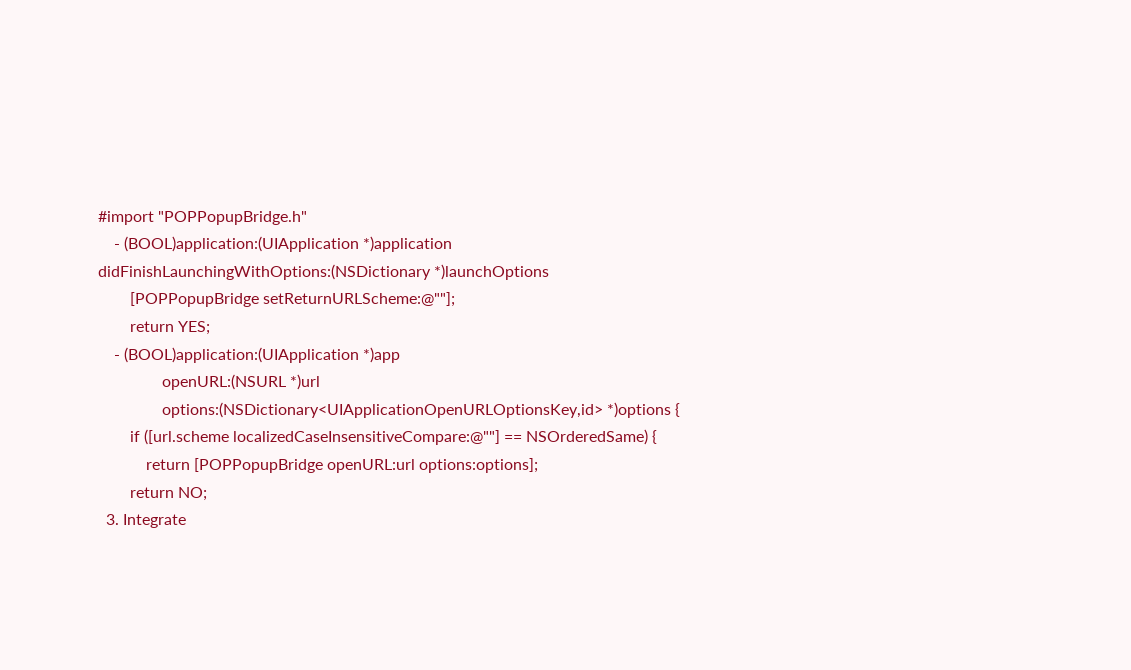#import "POPPopupBridge.h"
    - (BOOL)application:(UIApplication *)application didFinishLaunchingWithOptions:(NSDictionary *)launchOptions
        [POPPopupBridge setReturnURLScheme:@""];
        return YES;
    - (BOOL)application:(UIApplication *)app
                openURL:(NSURL *)url
                options:(NSDictionary<UIApplicationOpenURLOptionsKey,id> *)options {
        if ([url.scheme localizedCaseInsensitiveCompare:@""] == NSOrderedSame) {
            return [POPPopupBridge openURL:url options:options];
        return NO;
  3. Integrate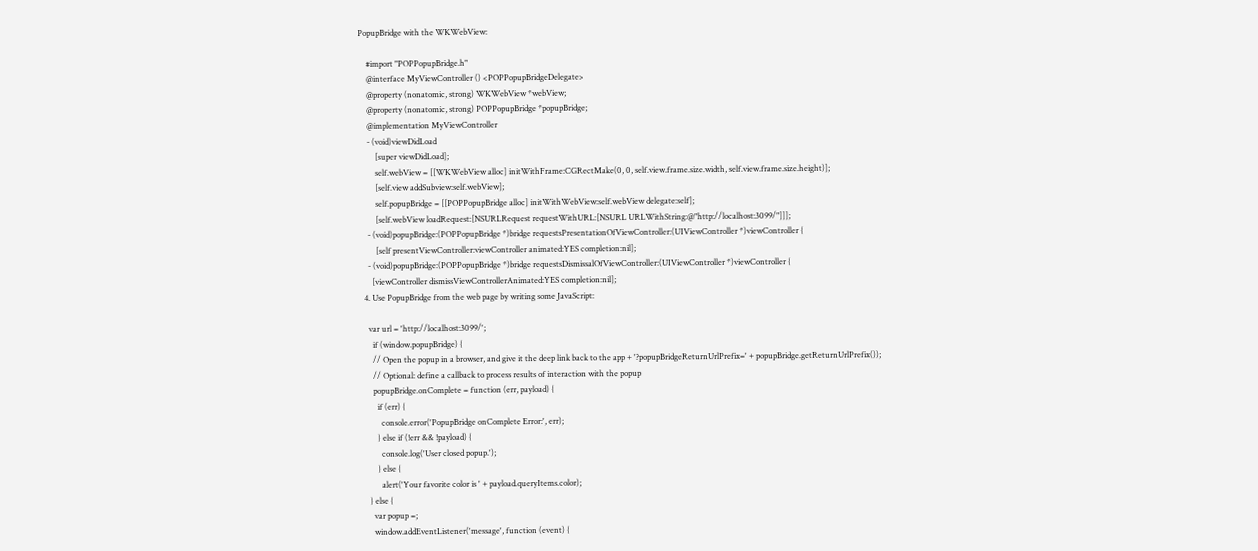PopupBridge with the WKWebView:

    #import "POPPopupBridge.h"
    @interface MyViewController () <POPPopupBridgeDelegate>
    @property (nonatomic, strong) WKWebView *webView;
    @property (nonatomic, strong) POPPopupBridge *popupBridge;
    @implementation MyViewController
    - (void)viewDidLoad
        [super viewDidLoad];
        self.webView = [[WKWebView alloc] initWithFrame:CGRectMake(0, 0, self.view.frame.size.width, self.view.frame.size.height)];
        [self.view addSubview:self.webView];
        self.popupBridge = [[POPPopupBridge alloc] initWithWebView:self.webView delegate:self];
        [self.webView loadRequest:[NSURLRequest requestWithURL:[NSURL URLWithString:@"http://localhost:3099/"]]];
    - (void)popupBridge:(POPPopupBridge *)bridge requestsPresentationOfViewController:(UIViewController *)viewController {
        [self presentViewController:viewController animated:YES completion:nil];
    - (void)popupBridge:(POPPopupBridge *)bridge requestsDismissalOfViewController:(UIViewController *)viewController {
      [viewController dismissViewControllerAnimated:YES completion:nil];
  4. Use PopupBridge from the web page by writing some JavaScript:

    var url = 'http://localhost:3099/';
      if (window.popupBridge) {
      // Open the popup in a browser, and give it the deep link back to the app + '?popupBridgeReturnUrlPrefix=' + popupBridge.getReturnUrlPrefix());
      // Optional: define a callback to process results of interaction with the popup
      popupBridge.onComplete = function (err, payload) {
        if (err) {
          console.error('PopupBridge onComplete Error:', err);
        } else if (!err && !payload) {
          console.log('User closed popup.');
        } else {
          alert('Your favorite color is ' + payload.queryItems.color);
    } else {
      var popup =;
      window.addEventListener('message', function (event) {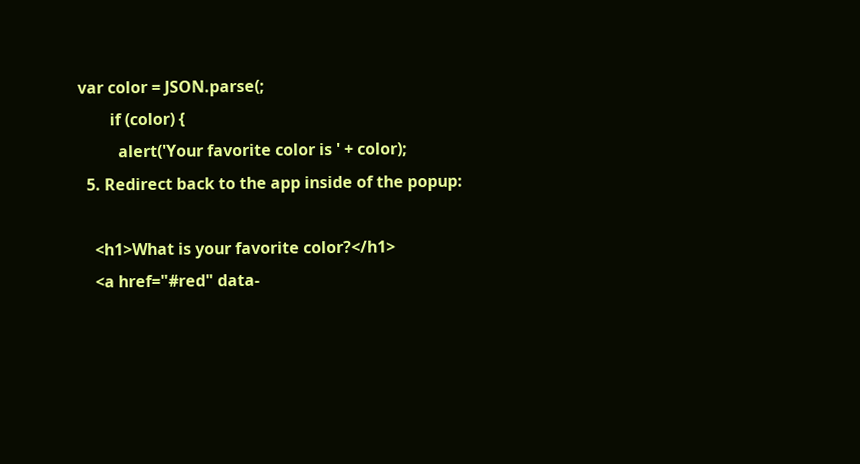var color = JSON.parse(;
        if (color) {
          alert('Your favorite color is ' + color);
  5. Redirect back to the app inside of the popup:

    <h1>What is your favorite color?</h1>
    <a href="#red" data-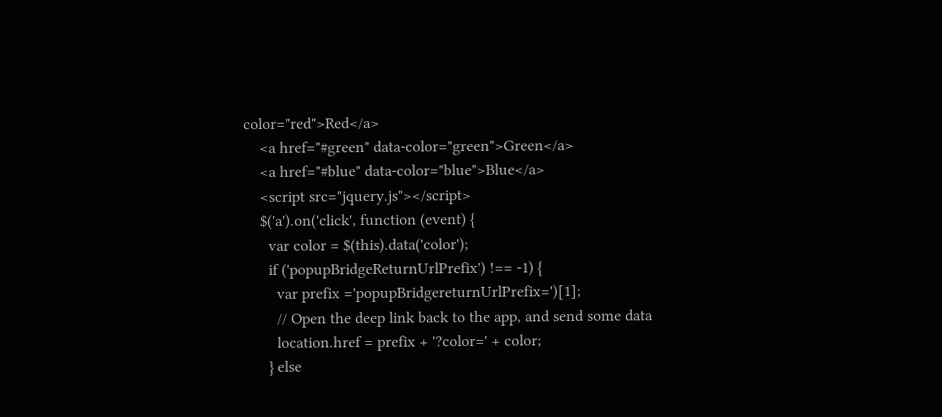color="red">Red</a>
    <a href="#green" data-color="green">Green</a>
    <a href="#blue" data-color="blue">Blue</a>
    <script src="jquery.js"></script>
    $('a').on('click', function (event) {
      var color = $(this).data('color');
      if ('popupBridgeReturnUrlPrefix') !== -1) {
        var prefix ='popupBridgereturnUrlPrefix=')[1];
        // Open the deep link back to the app, and send some data
        location.href = prefix + '?color=' + color;
      } else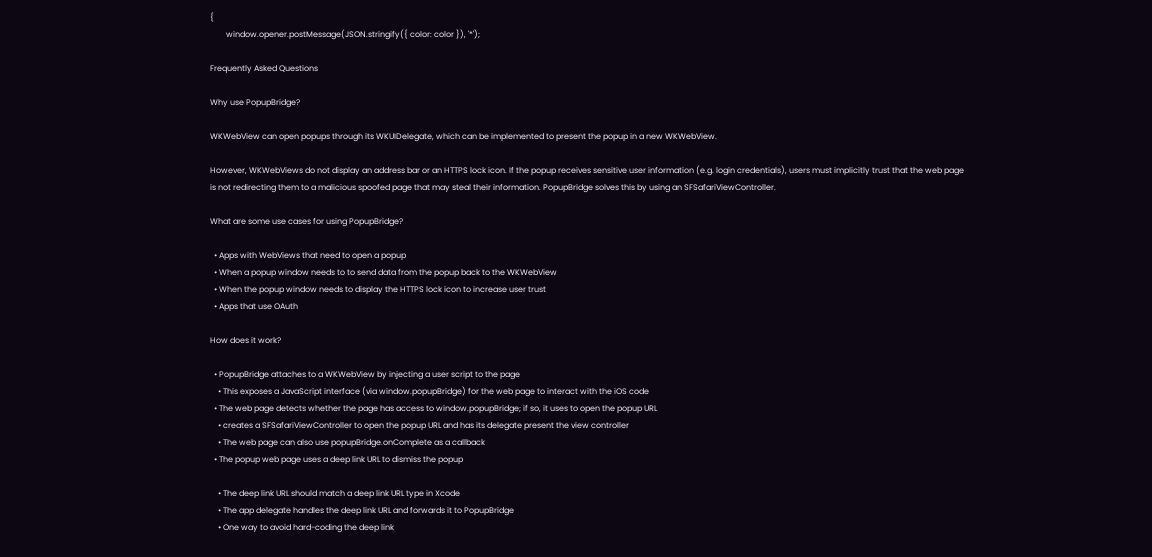{
        window.opener.postMessage(JSON.stringify({ color: color }), '*');

Frequently Asked Questions

Why use PopupBridge?

WKWebView can open popups through its WKUIDelegate, which can be implemented to present the popup in a new WKWebView.

However, WKWebViews do not display an address bar or an HTTPS lock icon. If the popup receives sensitive user information (e.g. login credentials), users must implicitly trust that the web page is not redirecting them to a malicious spoofed page that may steal their information. PopupBridge solves this by using an SFSafariViewController.

What are some use cases for using PopupBridge?

  • Apps with WebViews that need to open a popup
  • When a popup window needs to to send data from the popup back to the WKWebView
  • When the popup window needs to display the HTTPS lock icon to increase user trust
  • Apps that use OAuth

How does it work?

  • PopupBridge attaches to a WKWebView by injecting a user script to the page
    • This exposes a JavaScript interface (via window.popupBridge) for the web page to interact with the iOS code
  • The web page detects whether the page has access to window.popupBridge; if so, it uses to open the popup URL
    • creates a SFSafariViewController to open the popup URL and has its delegate present the view controller
    • The web page can also use popupBridge.onComplete as a callback
  • The popup web page uses a deep link URL to dismiss the popup

    • The deep link URL should match a deep link URL type in Xcode
    • The app delegate handles the deep link URL and forwards it to PopupBridge
    • One way to avoid hard-coding the deep link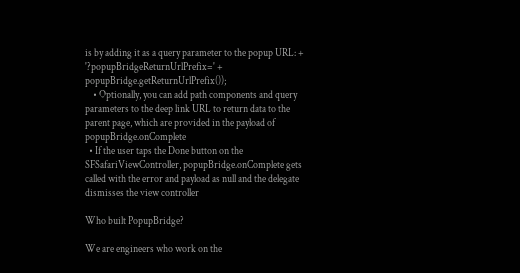is by adding it as a query parameter to the popup URL: + '?popupBridgeReturnUrlPrefix=' + popupBridge.getReturnUrlPrefix());
    • Optionally, you can add path components and query parameters to the deep link URL to return data to the parent page, which are provided in the payload of popupBridge.onComplete
  • If the user taps the Done button on the SFSafariViewController, popupBridge.onComplete gets called with the error and payload as null and the delegate dismisses the view controller

Who built PopupBridge?

We are engineers who work on the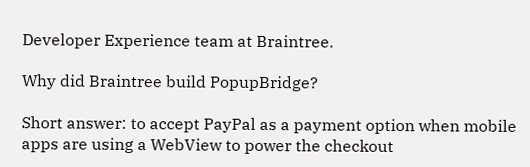Developer Experience team at Braintree.

Why did Braintree build PopupBridge?

Short answer: to accept PayPal as a payment option when mobile apps are using a WebView to power the checkout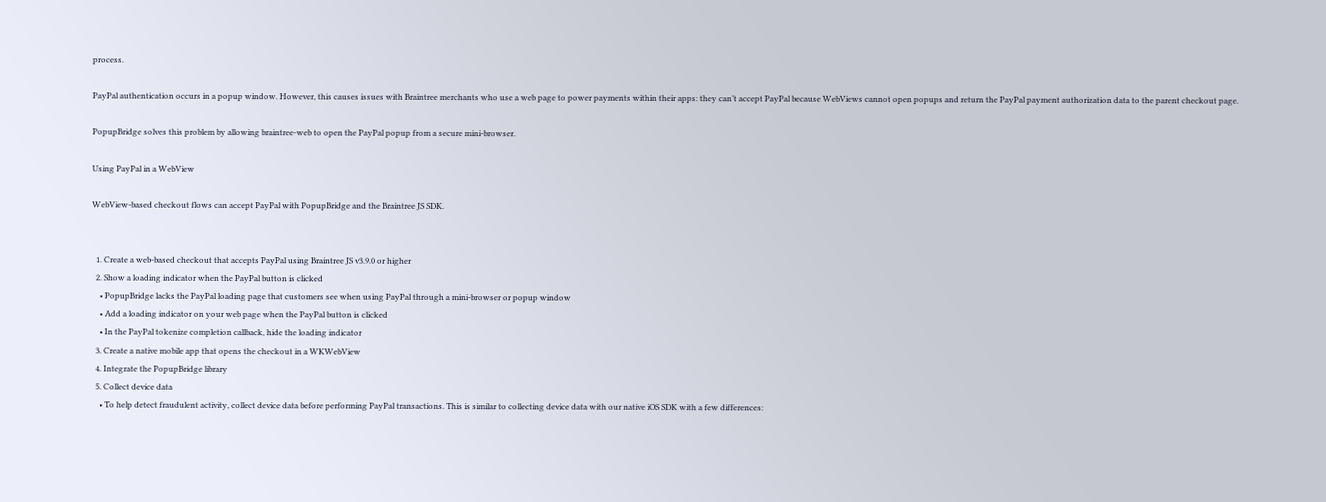process.

PayPal authentication occurs in a popup window. However, this causes issues with Braintree merchants who use a web page to power payments within their apps: they can’t accept PayPal because WebViews cannot open popups and return the PayPal payment authorization data to the parent checkout page.

PopupBridge solves this problem by allowing braintree-web to open the PayPal popup from a secure mini-browser.

Using PayPal in a WebView

WebView-based checkout flows can accept PayPal with PopupBridge and the Braintree JS SDK.


  1. Create a web-based checkout that accepts PayPal using Braintree JS v3.9.0 or higher
  2. Show a loading indicator when the PayPal button is clicked
    • PopupBridge lacks the PayPal loading page that customers see when using PayPal through a mini-browser or popup window
    • Add a loading indicator on your web page when the PayPal button is clicked
    • In the PayPal tokenize completion callback, hide the loading indicator
  3. Create a native mobile app that opens the checkout in a WKWebView
  4. Integrate the PopupBridge library
  5. Collect device data
    • To help detect fraudulent activity, collect device data before performing PayPal transactions. This is similar to collecting device data with our native iOS SDK with a few differences: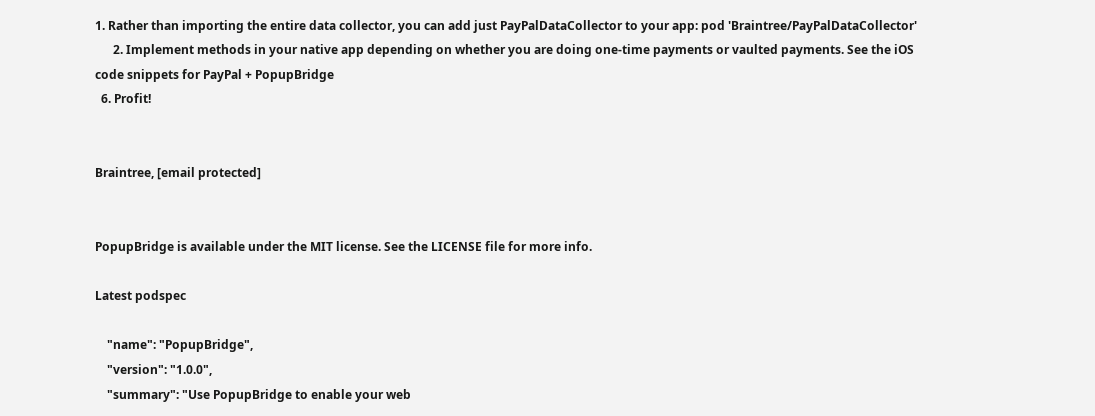1. Rather than importing the entire data collector, you can add just PayPalDataCollector to your app: pod 'Braintree/PayPalDataCollector'
      2. Implement methods in your native app depending on whether you are doing one-time payments or vaulted payments. See the iOS code snippets for PayPal + PopupBridge
  6. Profit!


Braintree, [email protected]


PopupBridge is available under the MIT license. See the LICENSE file for more info.

Latest podspec

    "name": "PopupBridge",
    "version": "1.0.0",
    "summary": "Use PopupBridge to enable your web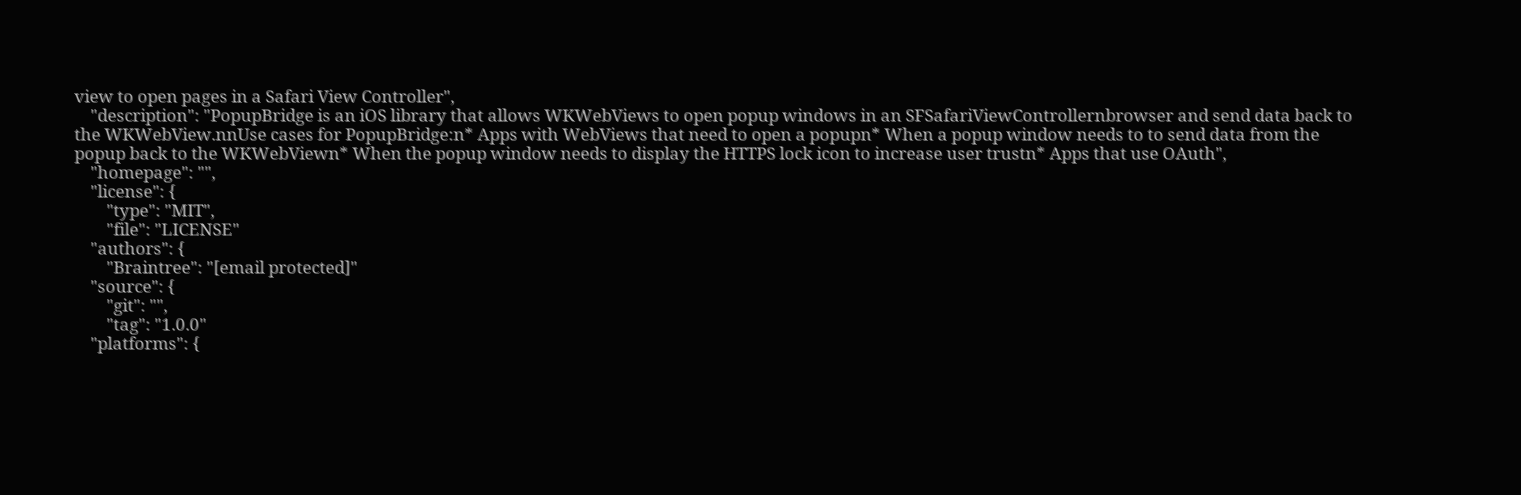view to open pages in a Safari View Controller",
    "description": "PopupBridge is an iOS library that allows WKWebViews to open popup windows in an SFSafariViewControllernbrowser and send data back to the WKWebView.nnUse cases for PopupBridge:n* Apps with WebViews that need to open a popupn* When a popup window needs to to send data from the popup back to the WKWebViewn* When the popup window needs to display the HTTPS lock icon to increase user trustn* Apps that use OAuth",
    "homepage": "",
    "license": {
        "type": "MIT",
        "file": "LICENSE"
    "authors": {
        "Braintree": "[email protected]"
    "source": {
        "git": "",
        "tag": "1.0.0"
    "platforms": {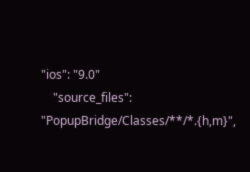"ios": "9.0"
    "source_files": "PopupBridge/Classes/**/*.{h,m}",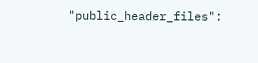"public_header_files":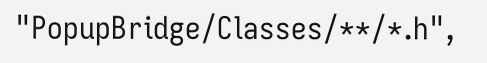"PopupBridge/Classes/**/*.h",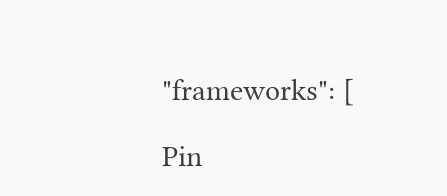"frameworks": [

Pin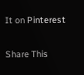It on Pinterest

Share This